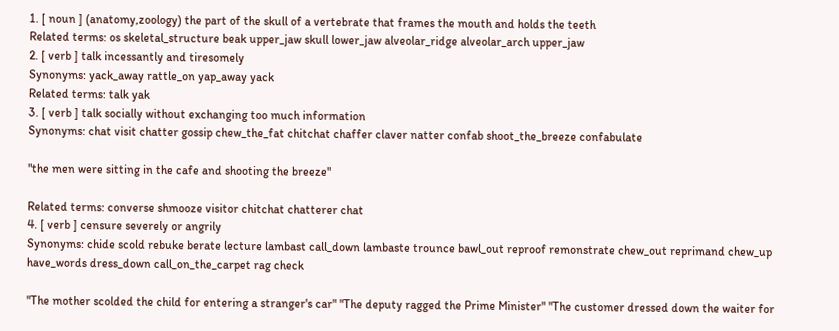1. [ noun ] (anatomy,zoology) the part of the skull of a vertebrate that frames the mouth and holds the teeth
Related terms: os skeletal_structure beak upper_jaw skull lower_jaw alveolar_ridge alveolar_arch upper_jaw
2. [ verb ] talk incessantly and tiresomely
Synonyms: yack_away rattle_on yap_away yack
Related terms: talk yak
3. [ verb ] talk socially without exchanging too much information
Synonyms: chat visit chatter gossip chew_the_fat chitchat chaffer claver natter confab shoot_the_breeze confabulate

"the men were sitting in the cafe and shooting the breeze"

Related terms: converse shmooze visitor chitchat chatterer chat
4. [ verb ] censure severely or angrily
Synonyms: chide scold rebuke berate lecture lambast call_down lambaste trounce bawl_out reproof remonstrate chew_out reprimand chew_up have_words dress_down call_on_the_carpet rag check

"The mother scolded the child for entering a stranger's car" "The deputy ragged the Prime Minister" "The customer dressed down the waiter for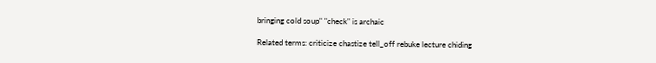bringing cold soup" "check" is archaic

Related terms: criticize chastize tell_off rebuke lecture chiding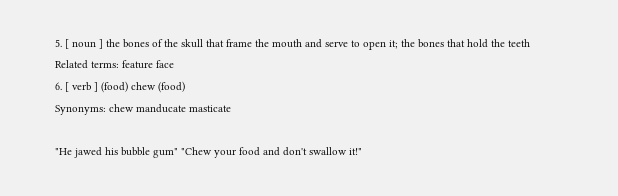5. [ noun ] the bones of the skull that frame the mouth and serve to open it; the bones that hold the teeth
Related terms: feature face
6. [ verb ] (food) chew (food)
Synonyms: chew manducate masticate

"He jawed his bubble gum" "Chew your food and don't swallow it!"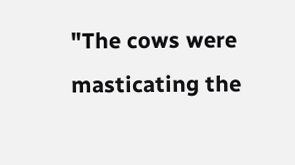"The cows were masticating the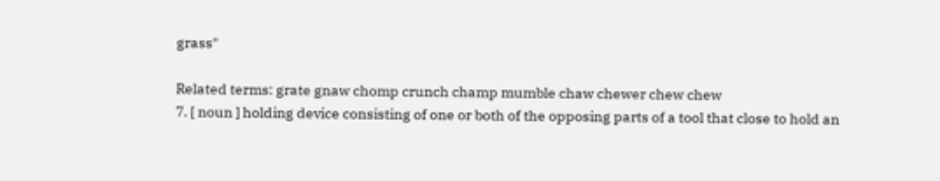grass"

Related terms: grate gnaw chomp crunch champ mumble chaw chewer chew chew
7. [ noun ] holding device consisting of one or both of the opposing parts of a tool that close to hold an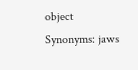object
Synonyms: jaws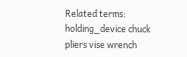Related terms: holding_device chuck pliers vise wrench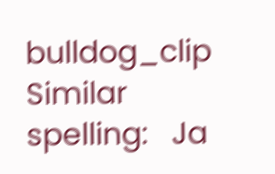bulldog_clip
Similar spelling:   Ja